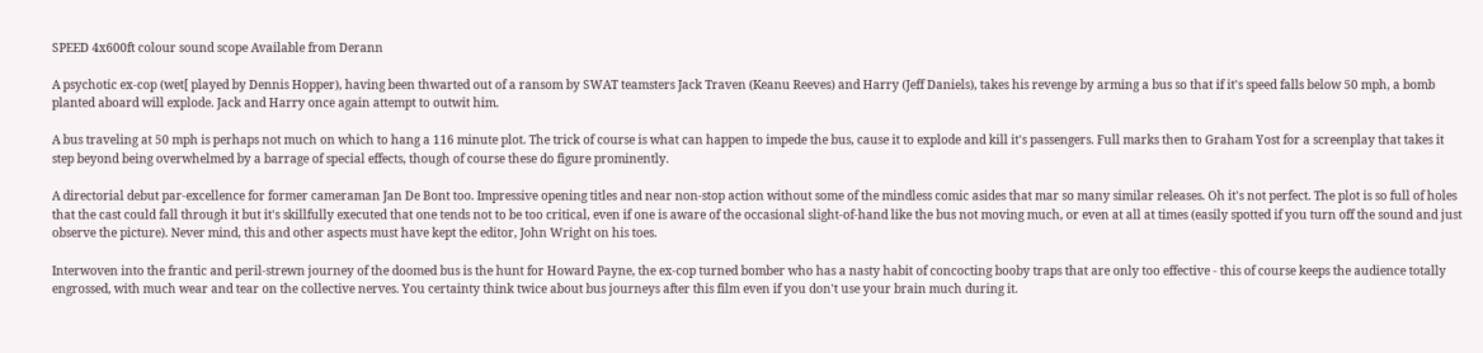SPEED 4x600ft colour sound scope Available from Derann

A psychotic ex-cop (wet[ played by Dennis Hopper), having been thwarted out of a ransom by SWAT teamsters Jack Traven (Keanu Reeves) and Harry (Jeff Daniels), takes his revenge by arming a bus so that if it's speed falls below 50 mph, a bomb planted aboard will explode. Jack and Harry once again attempt to outwit him.

A bus traveling at 50 mph is perhaps not much on which to hang a 116 minute plot. The trick of course is what can happen to impede the bus, cause it to explode and kill it's passengers. Full marks then to Graham Yost for a screenplay that takes it step beyond being overwhelmed by a barrage of special effects, though of course these do figure prominently.

A directorial debut par-excellence for former cameraman Jan De Bont too. Impressive opening titles and near non-stop action without some of the mindless comic asides that mar so many similar releases. Oh it's not perfect. The plot is so full of holes that the cast could fall through it but it's skillfully executed that one tends not to be too critical, even if one is aware of the occasional slight-of-hand like the bus not moving much, or even at all at times (easily spotted if you turn off the sound and just observe the picture). Never mind, this and other aspects must have kept the editor, John Wright on his toes.

Interwoven into the frantic and peril-strewn journey of the doomed bus is the hunt for Howard Payne, the ex-cop turned bomber who has a nasty habit of concocting booby traps that are only too effective - this of course keeps the audience totally engrossed, with much wear and tear on the collective nerves. You certainty think twice about bus journeys after this film even if you don't use your brain much during it.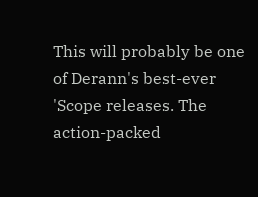This will probably be one of Derann's best-ever 'Scope releases. The action-packed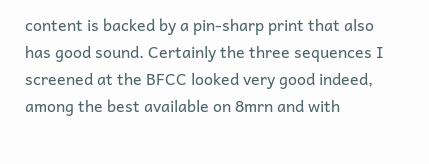content is backed by a pin-sharp print that also has good sound. Certainly the three sequences I screened at the BFCC looked very good indeed, among the best available on 8mrn and with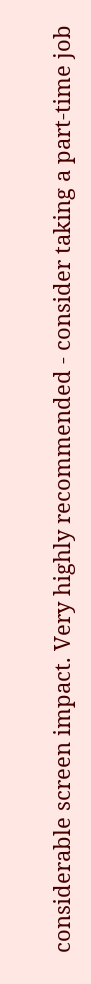considerable screen impact. Very highly recommended - consider taking a part-time job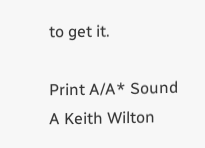to get it.

Print A/A* Sound A Keith Wilton